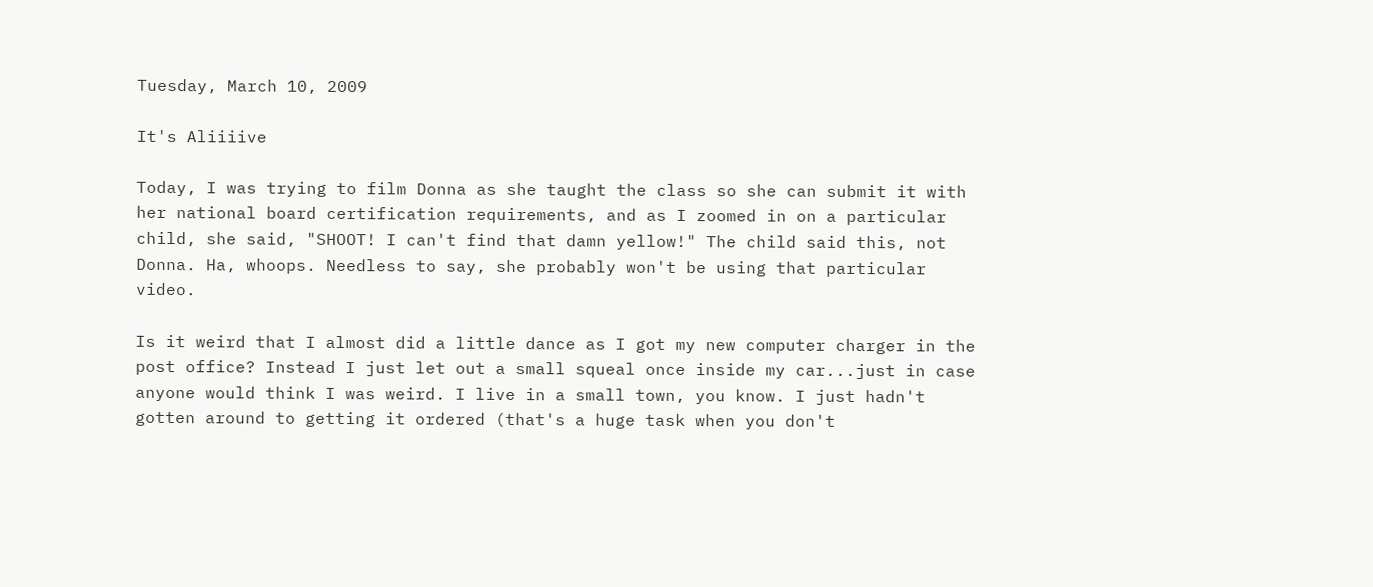Tuesday, March 10, 2009

It's Aliiiive

Today, I was trying to film Donna as she taught the class so she can submit it with her national board certification requirements, and as I zoomed in on a particular child, she said, "SHOOT! I can't find that damn yellow!" The child said this, not Donna. Ha, whoops. Needless to say, she probably won't be using that particular video.

Is it weird that I almost did a little dance as I got my new computer charger in the post office? Instead I just let out a small squeal once inside my car...just in case anyone would think I was weird. I live in a small town, you know. I just hadn't gotten around to getting it ordered (that's a huge task when you don't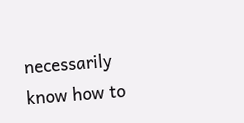necessarily know how to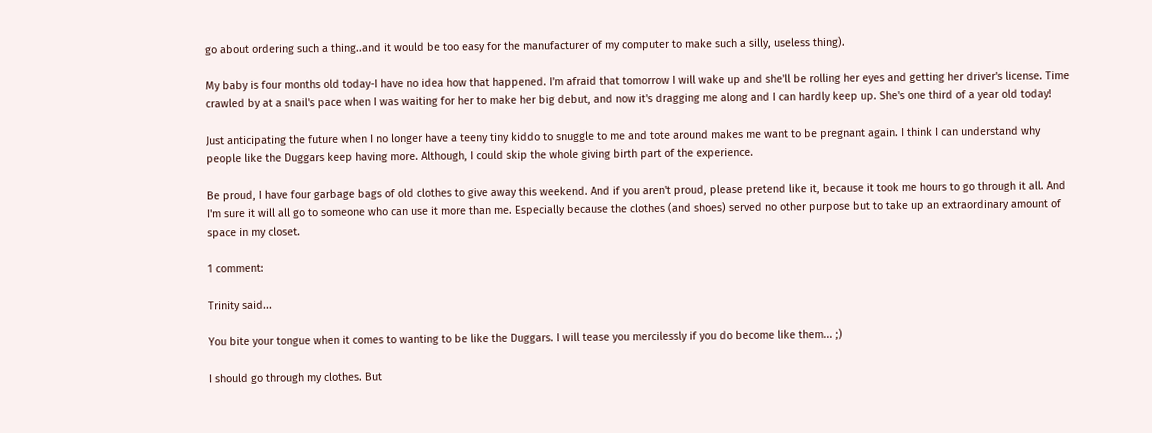go about ordering such a thing..and it would be too easy for the manufacturer of my computer to make such a silly, useless thing).

My baby is four months old today-I have no idea how that happened. I'm afraid that tomorrow I will wake up and she'll be rolling her eyes and getting her driver's license. Time crawled by at a snail's pace when I was waiting for her to make her big debut, and now it's dragging me along and I can hardly keep up. She's one third of a year old today!

Just anticipating the future when I no longer have a teeny tiny kiddo to snuggle to me and tote around makes me want to be pregnant again. I think I can understand why people like the Duggars keep having more. Although, I could skip the whole giving birth part of the experience.

Be proud, I have four garbage bags of old clothes to give away this weekend. And if you aren't proud, please pretend like it, because it took me hours to go through it all. And I'm sure it will all go to someone who can use it more than me. Especially because the clothes (and shoes) served no other purpose but to take up an extraordinary amount of space in my closet.

1 comment:

Trinity said...

You bite your tongue when it comes to wanting to be like the Duggars. I will tease you mercilessly if you do become like them... ;)

I should go through my clothes. But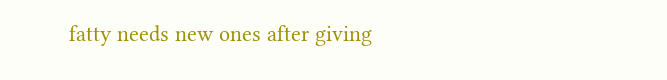fatty needs new ones after giving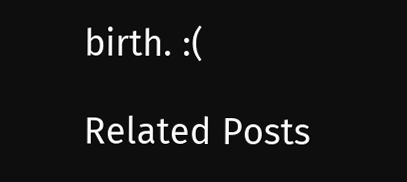birth. :(

Related Posts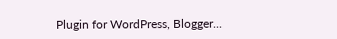Plugin for WordPress, Blogger...